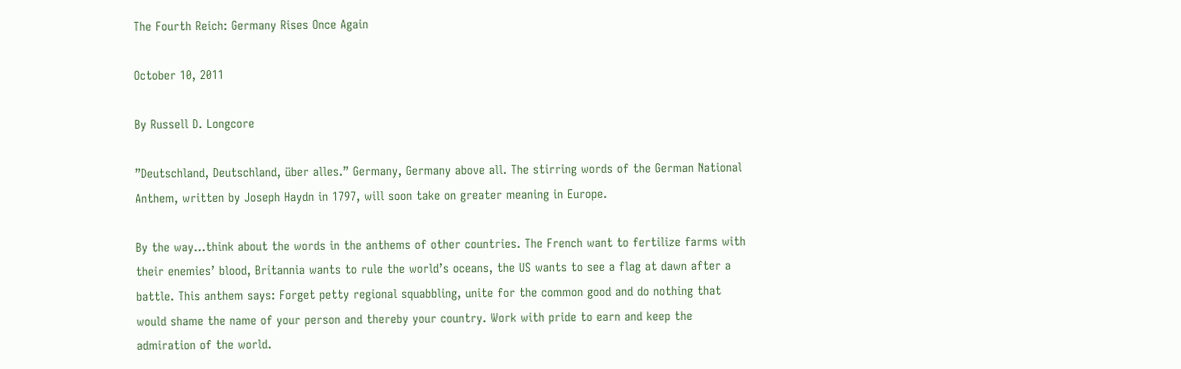The Fourth Reich: Germany Rises Once Again

October 10, 2011

By Russell D. Longcore

”Deutschland, Deutschland, über alles.” Germany, Germany above all. The stirring words of the German National Anthem, written by Joseph Haydn in 1797, will soon take on greater meaning in Europe.

By the way…think about the words in the anthems of other countries. The French want to fertilize farms with their enemies’ blood, Britannia wants to rule the world’s oceans, the US wants to see a flag at dawn after a battle. This anthem says: Forget petty regional squabbling, unite for the common good and do nothing that would shame the name of your person and thereby your country. Work with pride to earn and keep the admiration of the world.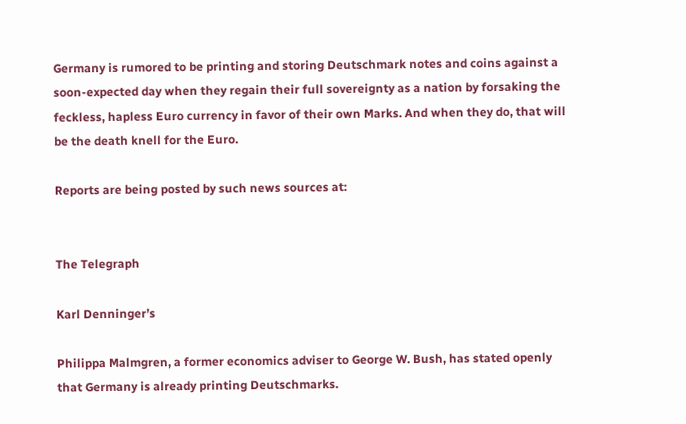Germany is rumored to be printing and storing Deutschmark notes and coins against a soon-expected day when they regain their full sovereignty as a nation by forsaking the feckless, hapless Euro currency in favor of their own Marks. And when they do, that will be the death knell for the Euro.

Reports are being posted by such news sources at:


The Telegraph

Karl Denninger’s

Philippa Malmgren, a former economics adviser to George W. Bush, has stated openly that Germany is already printing Deutschmarks.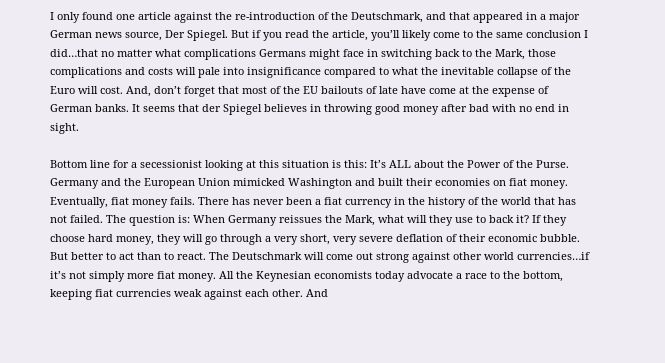I only found one article against the re-introduction of the Deutschmark, and that appeared in a major German news source, Der Spiegel. But if you read the article, you’ll likely come to the same conclusion I did…that no matter what complications Germans might face in switching back to the Mark, those complications and costs will pale into insignificance compared to what the inevitable collapse of the Euro will cost. And, don’t forget that most of the EU bailouts of late have come at the expense of German banks. It seems that der Spiegel believes in throwing good money after bad with no end in sight.

Bottom line for a secessionist looking at this situation is this: It’s ALL about the Power of the Purse. Germany and the European Union mimicked Washington and built their economies on fiat money. Eventually, fiat money fails. There has never been a fiat currency in the history of the world that has not failed. The question is: When Germany reissues the Mark, what will they use to back it? If they choose hard money, they will go through a very short, very severe deflation of their economic bubble. But better to act than to react. The Deutschmark will come out strong against other world currencies…if it’s not simply more fiat money. All the Keynesian economists today advocate a race to the bottom, keeping fiat currencies weak against each other. And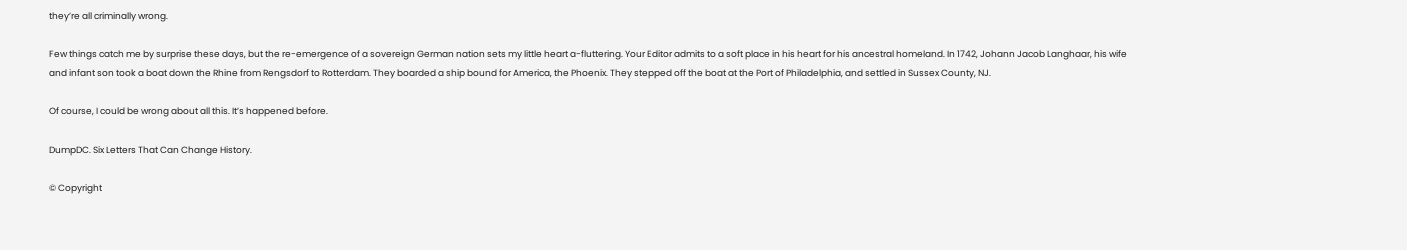they’re all criminally wrong.

Few things catch me by surprise these days, but the re-emergence of a sovereign German nation sets my little heart a-fluttering. Your Editor admits to a soft place in his heart for his ancestral homeland. In 1742, Johann Jacob Langhaar, his wife and infant son took a boat down the Rhine from Rengsdorf to Rotterdam. They boarded a ship bound for America, the Phoenix. They stepped off the boat at the Port of Philadelphia, and settled in Sussex County, NJ.

Of course, I could be wrong about all this. It’s happened before.

DumpDC. Six Letters That Can Change History.

© Copyright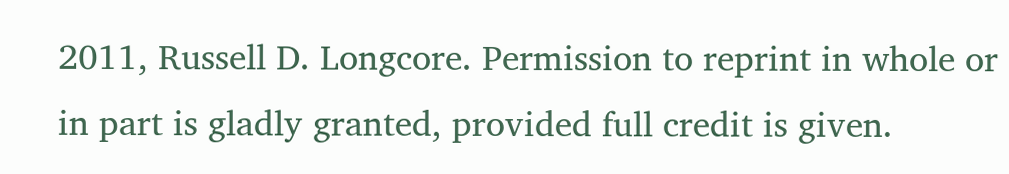2011, Russell D. Longcore. Permission to reprint in whole or in part is gladly granted, provided full credit is given.